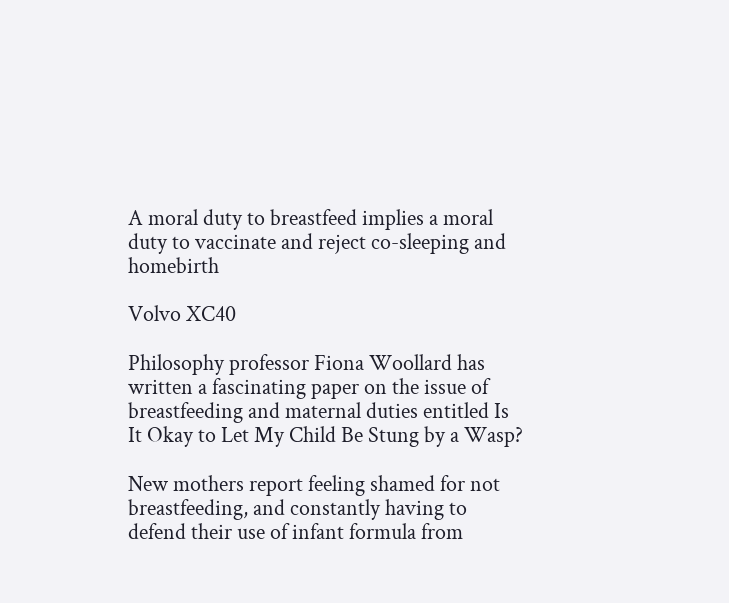A moral duty to breastfeed implies a moral duty to vaccinate and reject co-sleeping and homebirth

Volvo XC40

Philosophy professor Fiona Woollard has written a fascinating paper on the issue of breastfeeding and maternal duties entitled Is It Okay to Let My Child Be Stung by a Wasp?

New mothers report feeling shamed for not breastfeeding, and constantly having to defend their use of infant formula from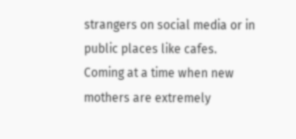strangers on social media or in public places like cafes. Coming at a time when new mothers are extremely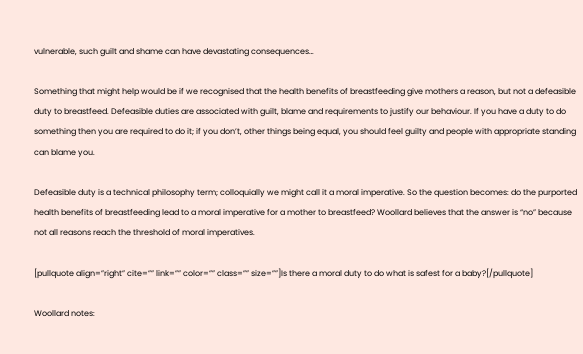vulnerable, such guilt and shame can have devastating consequences…

Something that might help would be if we recognised that the health benefits of breastfeeding give mothers a reason, but not a defeasible duty to breastfeed. Defeasible duties are associated with guilt, blame and requirements to justify our behaviour. If you have a duty to do something then you are required to do it; if you don’t, other things being equal, you should feel guilty and people with appropriate standing can blame you.

Defeasible duty is a technical philosophy term; colloquially we might call it a moral imperative. So the question becomes: do the purported health benefits of breastfeeding lead to a moral imperative for a mother to breastfeed? Woollard believes that the answer is “no” because not all reasons reach the threshold of moral imperatives.

[pullquote align=”right” cite=”” link=”” color=”” class=”” size=””]Is there a moral duty to do what is safest for a baby?[/pullquote]

Woollard notes: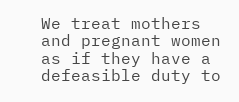We treat mothers and pregnant women as if they have a defeasible duty to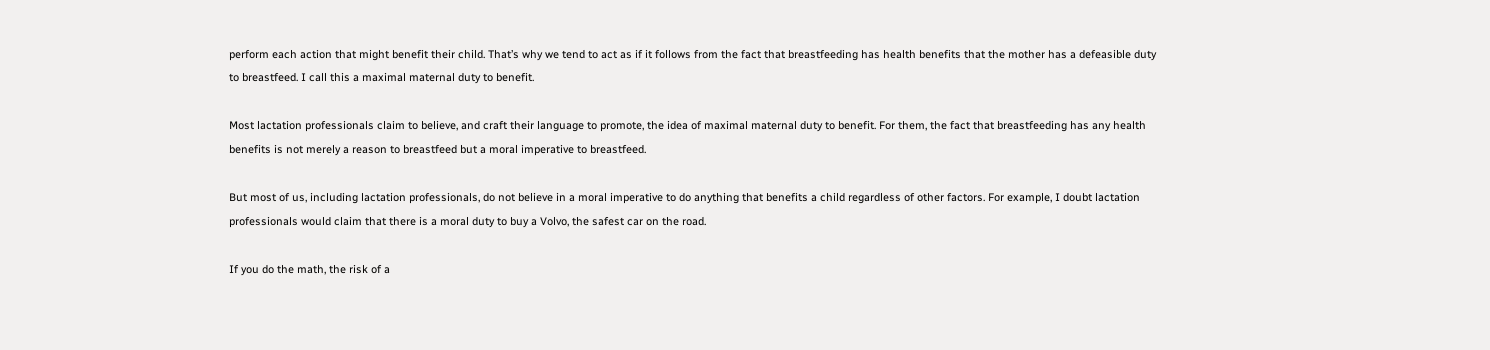perform each action that might benefit their child. That’s why we tend to act as if it follows from the fact that breastfeeding has health benefits that the mother has a defeasible duty to breastfeed. I call this a maximal maternal duty to benefit.

Most lactation professionals claim to believe, and craft their language to promote, the idea of maximal maternal duty to benefit. For them, the fact that breastfeeding has any health benefits is not merely a reason to breastfeed but a moral imperative to breastfeed.

But most of us, including lactation professionals, do not believe in a moral imperative to do anything that benefits a child regardless of other factors. For example, I doubt lactation professionals would claim that there is a moral duty to buy a Volvo, the safest car on the road.

If you do the math, the risk of a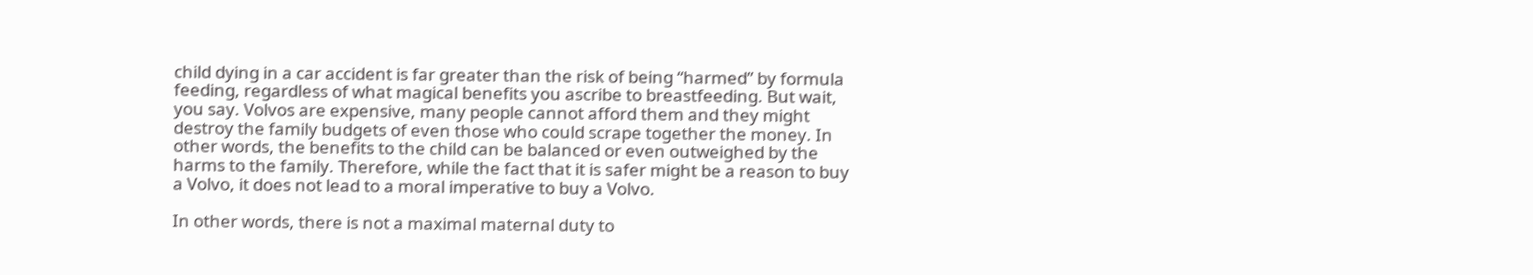child dying in a car accident is far greater than the risk of being “harmed” by formula feeding, regardless of what magical benefits you ascribe to breastfeeding. But wait, you say. Volvos are expensive, many people cannot afford them and they might destroy the family budgets of even those who could scrape together the money. In other words, the benefits to the child can be balanced or even outweighed by the harms to the family. Therefore, while the fact that it is safer might be a reason to buy a Volvo, it does not lead to a moral imperative to buy a Volvo.

In other words, there is not a maximal maternal duty to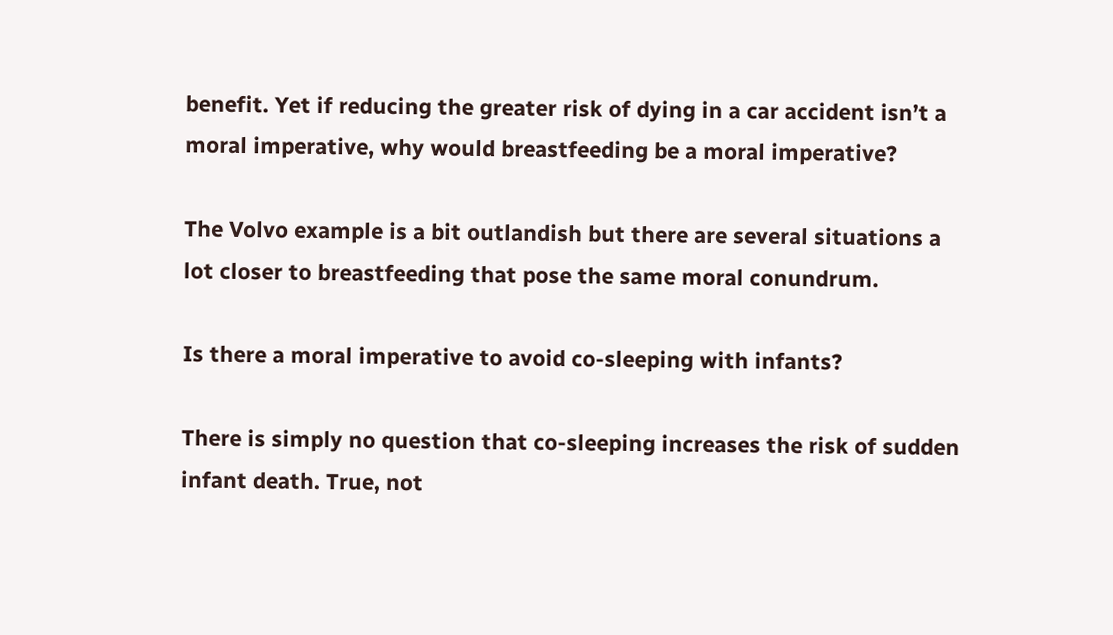benefit. Yet if reducing the greater risk of dying in a car accident isn’t a moral imperative, why would breastfeeding be a moral imperative?

The Volvo example is a bit outlandish but there are several situations a lot closer to breastfeeding that pose the same moral conundrum.

Is there a moral imperative to avoid co-sleeping with infants?

There is simply no question that co-sleeping increases the risk of sudden infant death. True, not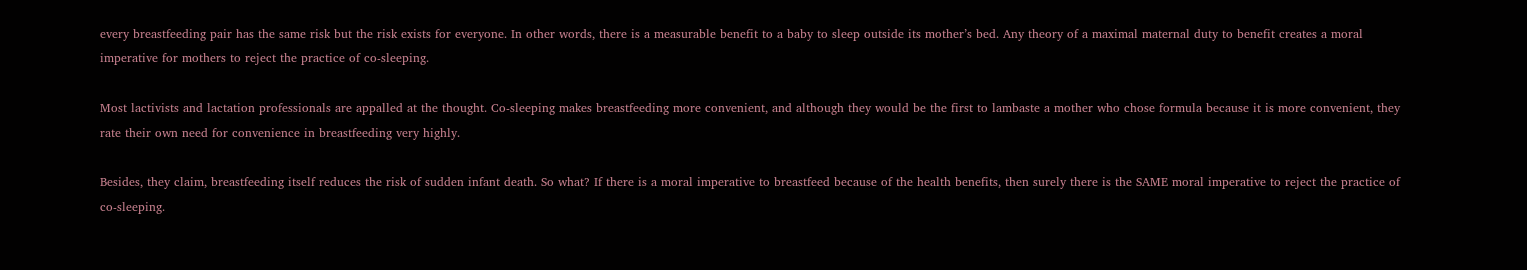every breastfeeding pair has the same risk but the risk exists for everyone. In other words, there is a measurable benefit to a baby to sleep outside its mother’s bed. Any theory of a maximal maternal duty to benefit creates a moral imperative for mothers to reject the practice of co-sleeping.

Most lactivists and lactation professionals are appalled at the thought. Co-sleeping makes breastfeeding more convenient, and although they would be the first to lambaste a mother who chose formula because it is more convenient, they rate their own need for convenience in breastfeeding very highly.

Besides, they claim, breastfeeding itself reduces the risk of sudden infant death. So what? If there is a moral imperative to breastfeed because of the health benefits, then surely there is the SAME moral imperative to reject the practice of co-sleeping.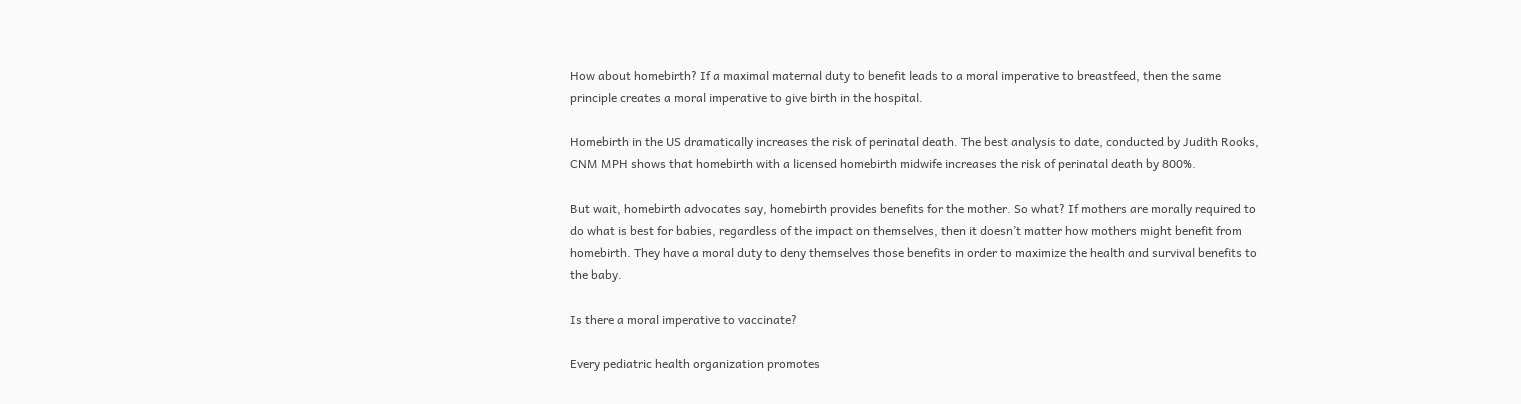How about homebirth? If a maximal maternal duty to benefit leads to a moral imperative to breastfeed, then the same principle creates a moral imperative to give birth in the hospital.

Homebirth in the US dramatically increases the risk of perinatal death. The best analysis to date, conducted by Judith Rooks, CNM MPH shows that homebirth with a licensed homebirth midwife increases the risk of perinatal death by 800%.

But wait, homebirth advocates say, homebirth provides benefits for the mother. So what? If mothers are morally required to do what is best for babies, regardless of the impact on themselves, then it doesn’t matter how mothers might benefit from homebirth. They have a moral duty to deny themselves those benefits in order to maximize the health and survival benefits to the baby.

Is there a moral imperative to vaccinate?

Every pediatric health organization promotes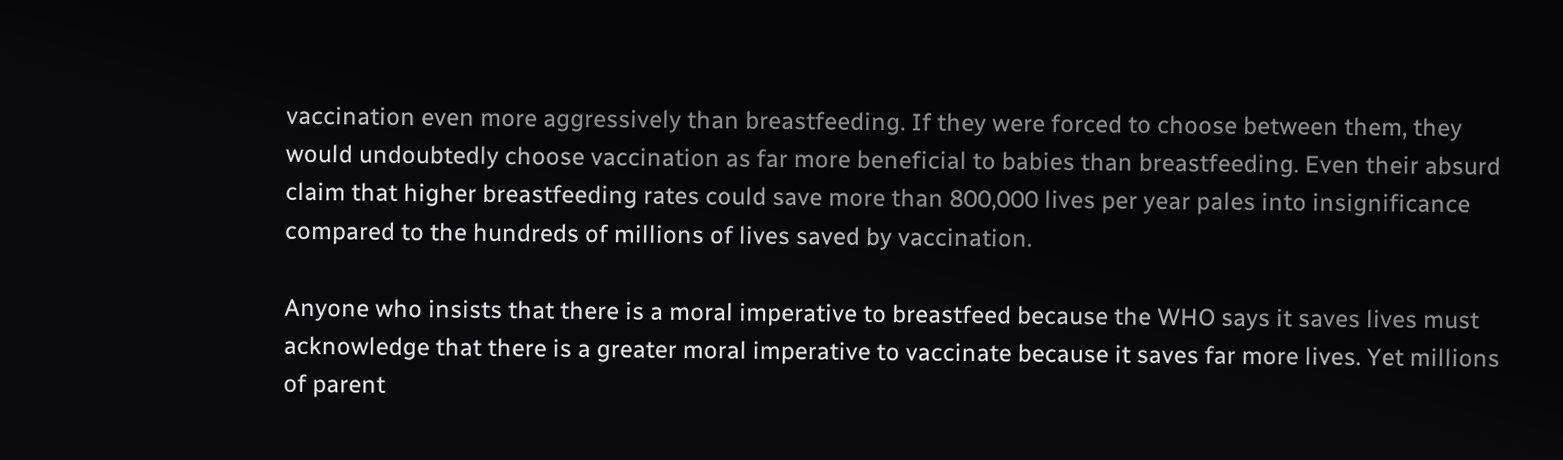vaccination even more aggressively than breastfeeding. If they were forced to choose between them, they would undoubtedly choose vaccination as far more beneficial to babies than breastfeeding. Even their absurd claim that higher breastfeeding rates could save more than 800,000 lives per year pales into insignificance compared to the hundreds of millions of lives saved by vaccination.

Anyone who insists that there is a moral imperative to breastfeed because the WHO says it saves lives must acknowledge that there is a greater moral imperative to vaccinate because it saves far more lives. Yet millions of parent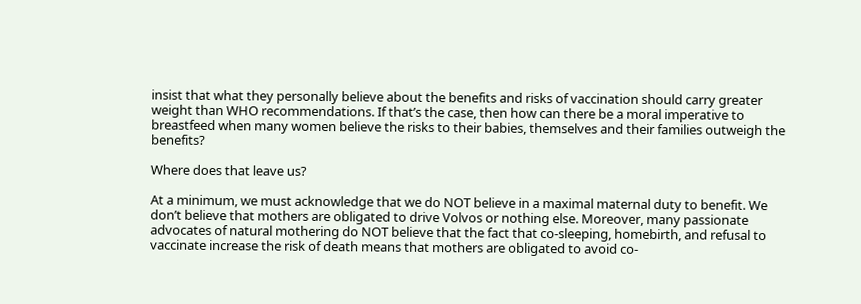insist that what they personally believe about the benefits and risks of vaccination should carry greater weight than WHO recommendations. If that’s the case, then how can there be a moral imperative to breastfeed when many women believe the risks to their babies, themselves and their families outweigh the benefits?

Where does that leave us?

At a minimum, we must acknowledge that we do NOT believe in a maximal maternal duty to benefit. We don’t believe that mothers are obligated to drive Volvos or nothing else. Moreover, many passionate advocates of natural mothering do NOT believe that the fact that co-sleeping, homebirth, and refusal to vaccinate increase the risk of death means that mothers are obligated to avoid co-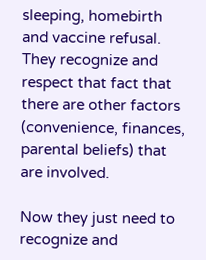sleeping, homebirth and vaccine refusal. They recognize and respect that fact that there are other factors (convenience, finances, parental beliefs) that are involved.

Now they just need to recognize and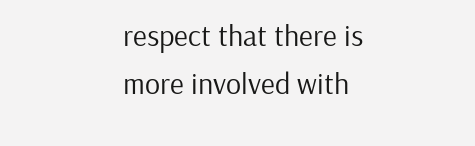respect that there is more involved with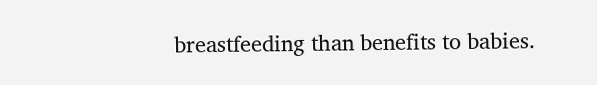breastfeeding than benefits to babies.